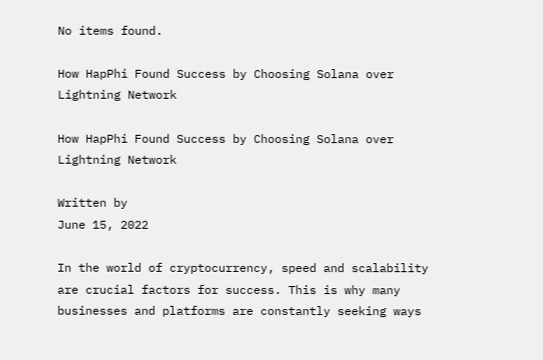No items found.

How HapPhi Found Success by Choosing Solana over Lightning Network

How HapPhi Found Success by Choosing Solana over Lightning Network

Written by
June 15, 2022

In the world of cryptocurrency, speed and scalability are crucial factors for success. This is why many businesses and platforms are constantly seeking ways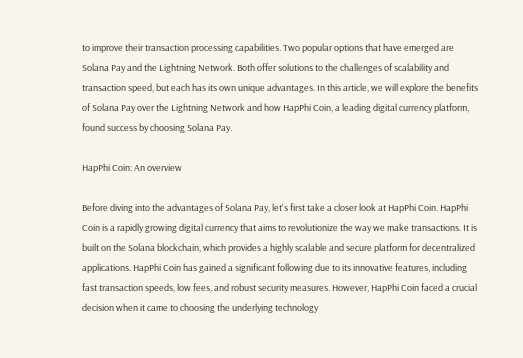to improve their transaction processing capabilities. Two popular options that have emerged are Solana Pay and the Lightning Network. Both offer solutions to the challenges of scalability and transaction speed, but each has its own unique advantages. In this article, we will explore the benefits of Solana Pay over the Lightning Network and how HapPhi Coin, a leading digital currency platform, found success by choosing Solana Pay.

HapPhi Coin: An overview

Before diving into the advantages of Solana Pay, let's first take a closer look at HapPhi Coin. HapPhi Coin is a rapidly growing digital currency that aims to revolutionize the way we make transactions. It is built on the Solana blockchain, which provides a highly scalable and secure platform for decentralized applications. HapPhi Coin has gained a significant following due to its innovative features, including fast transaction speeds, low fees, and robust security measures. However, HapPhi Coin faced a crucial decision when it came to choosing the underlying technology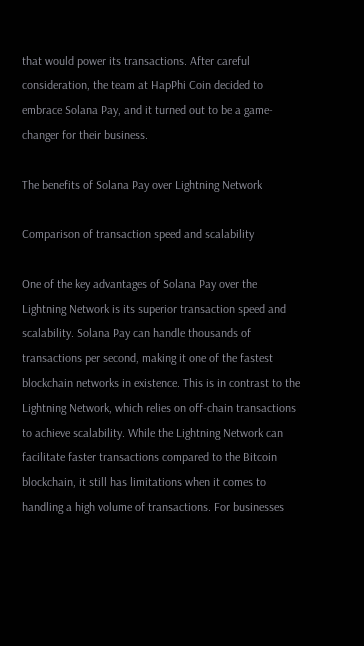that would power its transactions. After careful consideration, the team at HapPhi Coin decided to embrace Solana Pay, and it turned out to be a game-changer for their business.

The benefits of Solana Pay over Lightning Network

Comparison of transaction speed and scalability

One of the key advantages of Solana Pay over the Lightning Network is its superior transaction speed and scalability. Solana Pay can handle thousands of transactions per second, making it one of the fastest blockchain networks in existence. This is in contrast to the Lightning Network, which relies on off-chain transactions to achieve scalability. While the Lightning Network can facilitate faster transactions compared to the Bitcoin blockchain, it still has limitations when it comes to handling a high volume of transactions. For businesses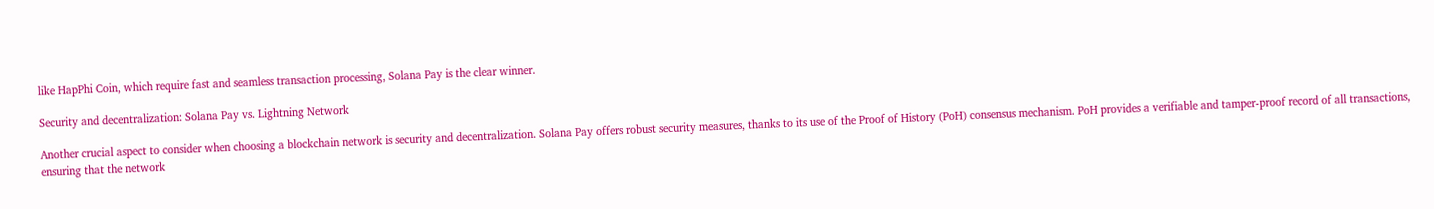like HapPhi Coin, which require fast and seamless transaction processing, Solana Pay is the clear winner.

Security and decentralization: Solana Pay vs. Lightning Network

Another crucial aspect to consider when choosing a blockchain network is security and decentralization. Solana Pay offers robust security measures, thanks to its use of the Proof of History (PoH) consensus mechanism. PoH provides a verifiable and tamper-proof record of all transactions, ensuring that the network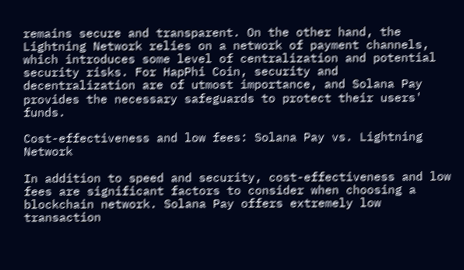remains secure and transparent. On the other hand, the Lightning Network relies on a network of payment channels, which introduces some level of centralization and potential security risks. For HapPhi Coin, security and decentralization are of utmost importance, and Solana Pay provides the necessary safeguards to protect their users' funds.

Cost-effectiveness and low fees: Solana Pay vs. Lightning Network

In addition to speed and security, cost-effectiveness and low fees are significant factors to consider when choosing a blockchain network. Solana Pay offers extremely low transaction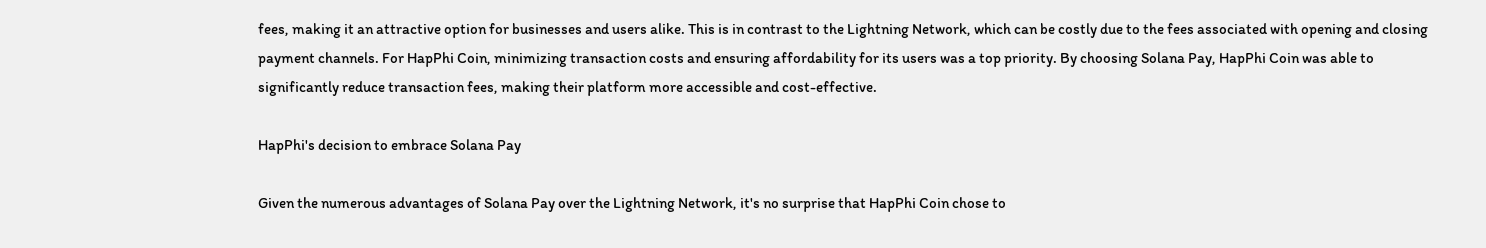fees, making it an attractive option for businesses and users alike. This is in contrast to the Lightning Network, which can be costly due to the fees associated with opening and closing payment channels. For HapPhi Coin, minimizing transaction costs and ensuring affordability for its users was a top priority. By choosing Solana Pay, HapPhi Coin was able to significantly reduce transaction fees, making their platform more accessible and cost-effective.

HapPhi's decision to embrace Solana Pay

Given the numerous advantages of Solana Pay over the Lightning Network, it's no surprise that HapPhi Coin chose to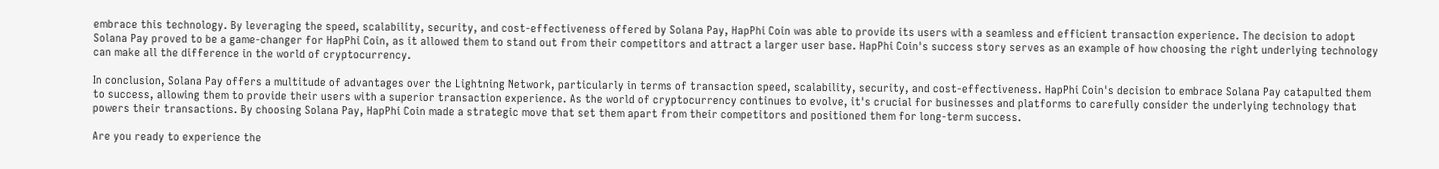embrace this technology. By leveraging the speed, scalability, security, and cost-effectiveness offered by Solana Pay, HapPhi Coin was able to provide its users with a seamless and efficient transaction experience. The decision to adopt Solana Pay proved to be a game-changer for HapPhi Coin, as it allowed them to stand out from their competitors and attract a larger user base. HapPhi Coin's success story serves as an example of how choosing the right underlying technology can make all the difference in the world of cryptocurrency.

In conclusion, Solana Pay offers a multitude of advantages over the Lightning Network, particularly in terms of transaction speed, scalability, security, and cost-effectiveness. HapPhi Coin's decision to embrace Solana Pay catapulted them to success, allowing them to provide their users with a superior transaction experience. As the world of cryptocurrency continues to evolve, it's crucial for businesses and platforms to carefully consider the underlying technology that powers their transactions. By choosing Solana Pay, HapPhi Coin made a strategic move that set them apart from their competitors and positioned them for long-term success.

Are you ready to experience the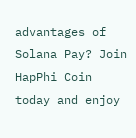advantages of Solana Pay? Join HapPhi Coin today and enjoy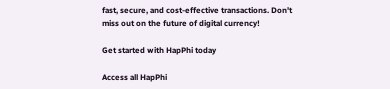fast, secure, and cost-effective transactions. Don't miss out on the future of digital currency!

Get started with HapPhi today

Access all HapPhi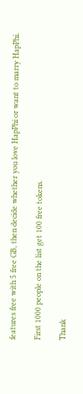features free with 5 free GB, then decide whether you love HapPhi or want to marry HapPhi.

First 1000 people on the list get 100 free tokens.

Thank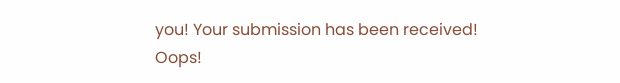you! Your submission has been received!
Oops!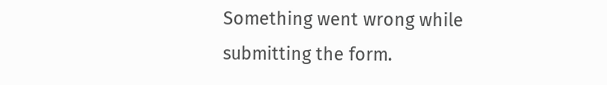Something went wrong while submitting the form.